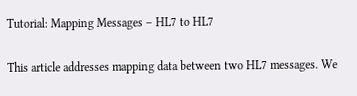Tutorial: Mapping Messages – HL7 to HL7

This article addresses mapping data between two HL7 messages. We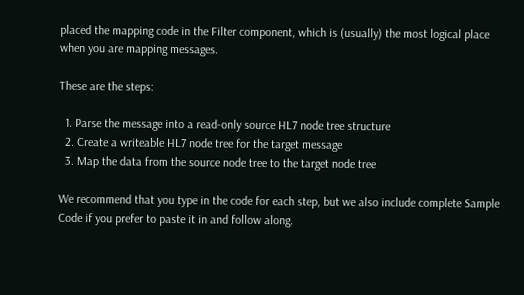placed the mapping code in the Filter component, which is (usually) the most logical place when you are mapping messages.

These are the steps:

  1. Parse the message into a read-only source HL7 node tree structure
  2. Create a writeable HL7 node tree for the target message
  3. Map the data from the source node tree to the target node tree

We recommend that you type in the code for each step, but we also include complete Sample Code if you prefer to paste it in and follow along.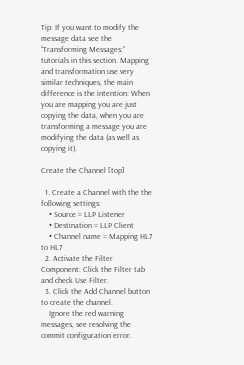Tip: If you want to modify the message data see the “Transforming Messages:” tutorials in this section. Mapping and transformation use very similar techniques, the main difference is the intention: When you are mapping you are just copying the data, when you are transforming a message you are modifying the data (as well as copying it).

Create the Channel [top]

  1. Create a Channel with the the following settings:
    • Source = LLP Listener
    • Destination = LLP Client
    • Channel name = Mapping HL7 to HL7
  2. Activate the Filter Component: Click the Filter tab and check Use Filter.
  3. Click the Add Channel button to create the channel.
    Ignore the red warning messages, see resolving the commit configuration error.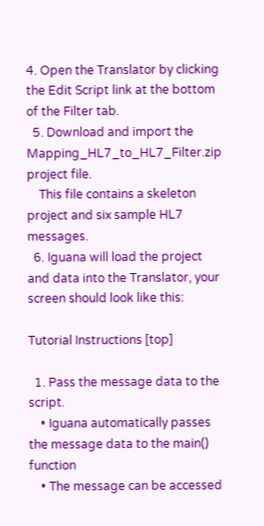4. Open the Translator by clicking the Edit Script link at the bottom of the Filter tab.
  5. Download and import the Mapping_HL7_to_HL7_Filter.zip project file.
    This file contains a skeleton project and six sample HL7 messages.
  6. Iguana will load the project and data into the Translator, your screen should look like this:

Tutorial Instructions [top]

  1. Pass the message data to the script.
    • Iguana automatically passes the message data to the main() function
    • The message can be accessed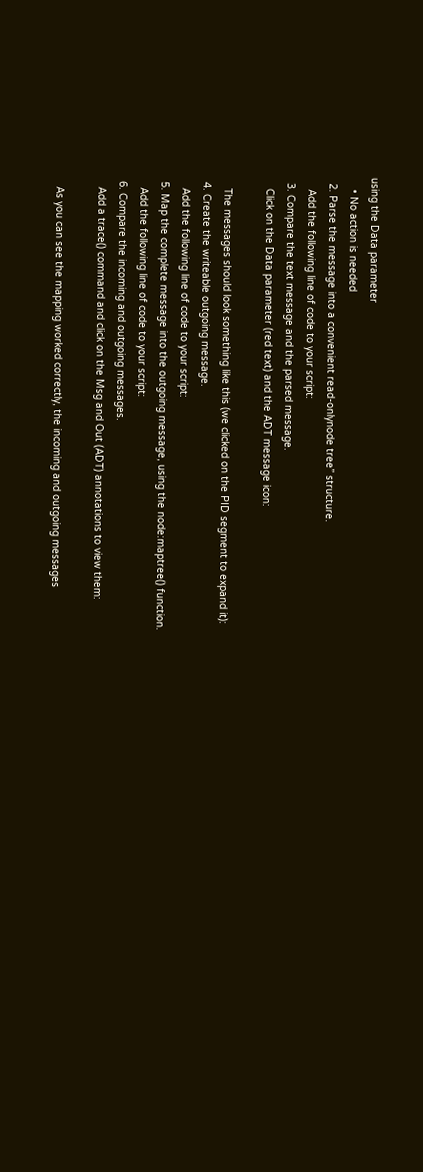using the Data parameter
    • No action is needed
  2. Parse the message into a convenient read-onlynode tree” structure.
    Add the following line of code to your script:
  3. Compare the text message and the parsed message.
    Click on the Data parameter (red text) and the ADT message icon:

    The messages should look something like this (we clicked on the PID segment to expand it):
  4. Create the writeable outgoing message.
    Add the following line of code to your script:
  5. Map the complete message into the outgoing message, using the node:maptree() function.
    Add the following line of code to your script:
  6. Compare the incoming and outgoing messages.
    Add a trace() command and click on the Msg and Out (ADT) annotations to view them:

    As you can see the mapping worked correctly, the incoming and outgoing messages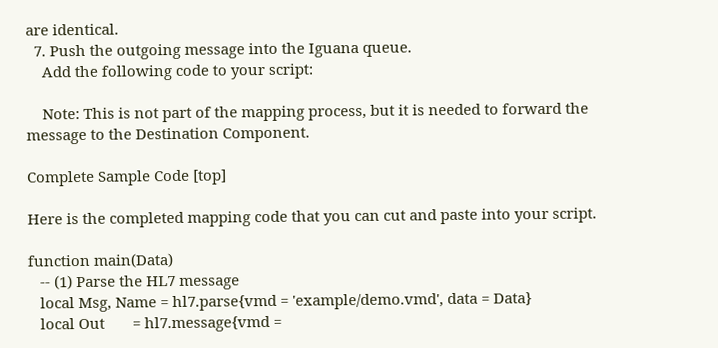are identical.
  7. Push the outgoing message into the Iguana queue.
    Add the following code to your script:

    Note: This is not part of the mapping process, but it is needed to forward the message to the Destination Component.

Complete Sample Code [top]

Here is the completed mapping code that you can cut and paste into your script.

function main(Data)
   -- (1) Parse the HL7 message
   local Msg, Name = hl7.parse{vmd = 'example/demo.vmd', data = Data}
   local Out       = hl7.message{vmd =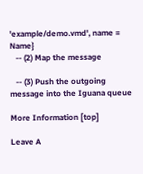'example/demo.vmd', name = Name}
   -- (2) Map the message

   -- (3) Push the outgoing message into the Iguana queue

More Information [top]

Leave A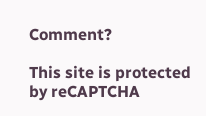Comment?

This site is protected by reCAPTCHA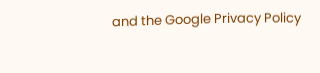and the Google Privacy Policy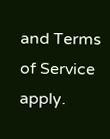and Terms of Service apply.